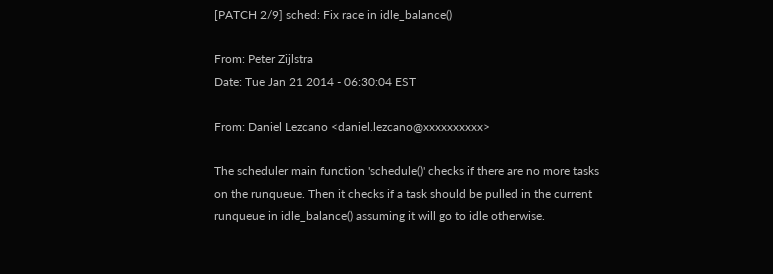[PATCH 2/9] sched: Fix race in idle_balance()

From: Peter Zijlstra
Date: Tue Jan 21 2014 - 06:30:04 EST

From: Daniel Lezcano <daniel.lezcano@xxxxxxxxxx>

The scheduler main function 'schedule()' checks if there are no more tasks
on the runqueue. Then it checks if a task should be pulled in the current
runqueue in idle_balance() assuming it will go to idle otherwise.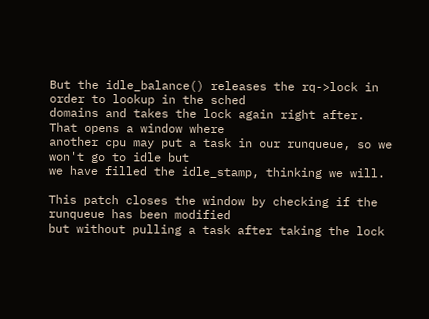But the idle_balance() releases the rq->lock in order to lookup in the sched
domains and takes the lock again right after. That opens a window where
another cpu may put a task in our runqueue, so we won't go to idle but
we have filled the idle_stamp, thinking we will.

This patch closes the window by checking if the runqueue has been modified
but without pulling a task after taking the lock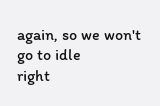again, so we won't go to idle
right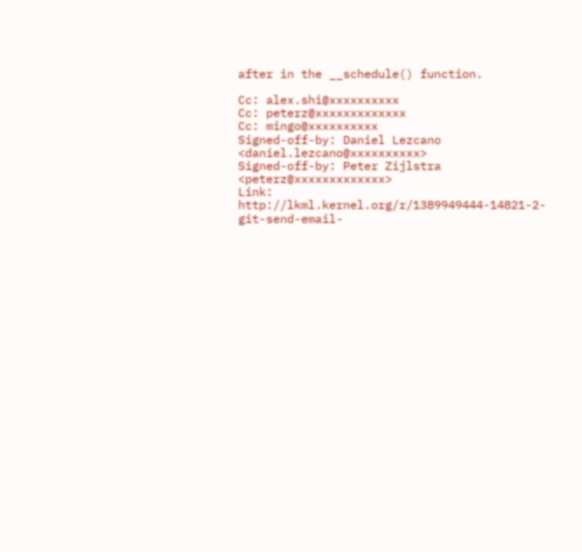after in the __schedule() function.

Cc: alex.shi@xxxxxxxxxx
Cc: peterz@xxxxxxxxxxxxx
Cc: mingo@xxxxxxxxxx
Signed-off-by: Daniel Lezcano <daniel.lezcano@xxxxxxxxxx>
Signed-off-by: Peter Zijlstra <peterz@xxxxxxxxxxxxx>
Link: http://lkml.kernel.org/r/1389949444-14821-2-git-send-email-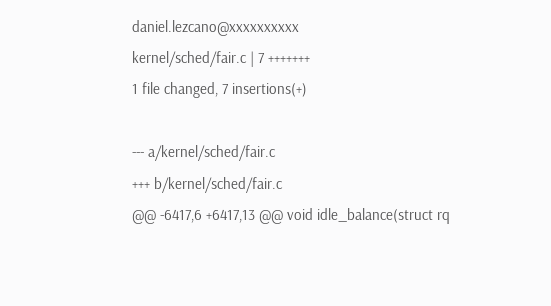daniel.lezcano@xxxxxxxxxx
kernel/sched/fair.c | 7 +++++++
1 file changed, 7 insertions(+)

--- a/kernel/sched/fair.c
+++ b/kernel/sched/fair.c
@@ -6417,6 +6417,13 @@ void idle_balance(struct rq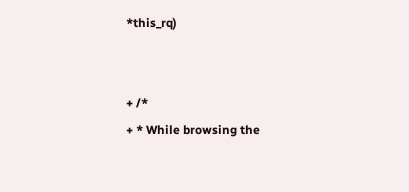*this_rq)


+ /*
+ * While browsing the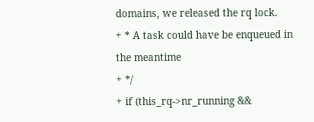domains, we released the rq lock.
+ * A task could have be enqueued in the meantime
+ */
+ if (this_rq->nr_running &&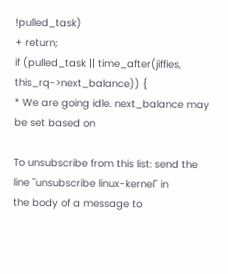!pulled_task)
+ return;
if (pulled_task || time_after(jiffies, this_rq->next_balance)) {
* We are going idle. next_balance may be set based on

To unsubscribe from this list: send the line "unsubscribe linux-kernel" in
the body of a message to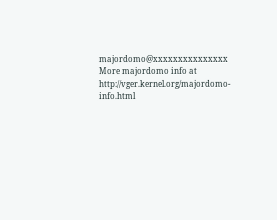majordomo@xxxxxxxxxxxxxxx
More majordomo info at http://vger.kernel.org/majordomo-info.html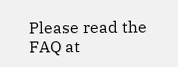Please read the FAQ at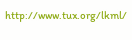http://www.tux.org/lkml/